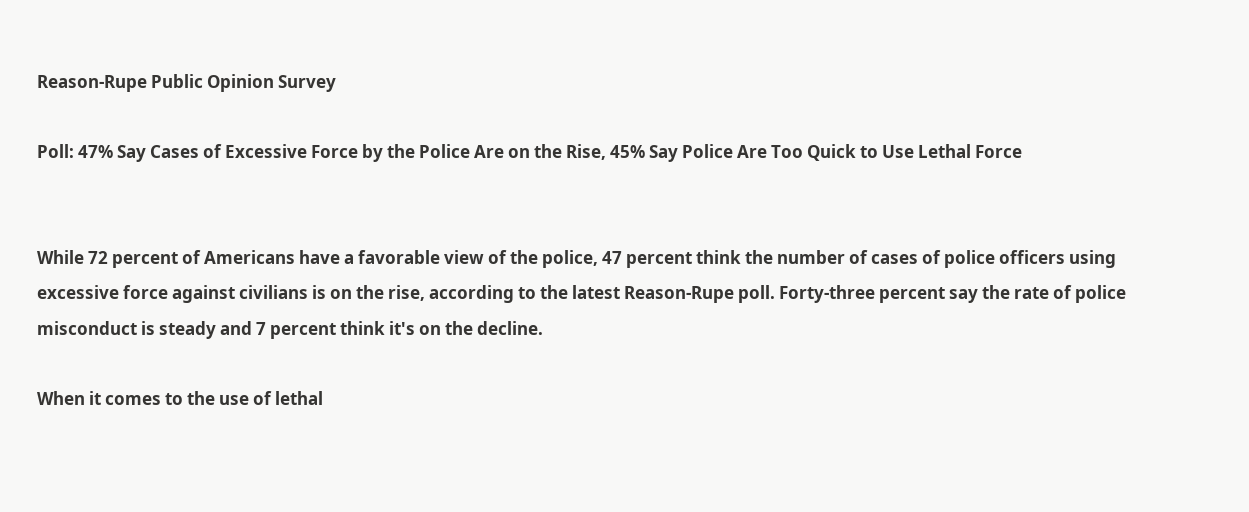Reason-Rupe Public Opinion Survey

Poll: 47% Say Cases of Excessive Force by the Police Are on the Rise, 45% Say Police Are Too Quick to Use Lethal Force


While 72 percent of Americans have a favorable view of the police, 47 percent think the number of cases of police officers using excessive force against civilians is on the rise, according to the latest Reason-Rupe poll. Forty-three percent say the rate of police misconduct is steady and 7 percent think it's on the decline.

When it comes to the use of lethal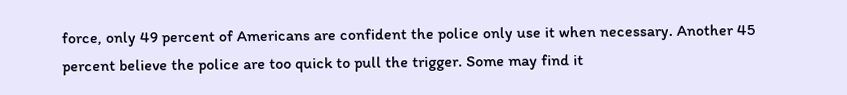force, only 49 percent of Americans are confident the police only use it when necessary. Another 45 percent believe the police are too quick to pull the trigger. Some may find it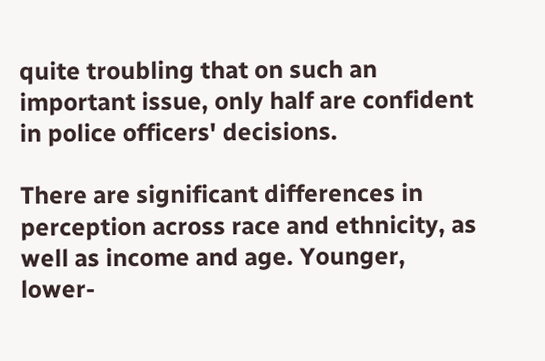quite troubling that on such an important issue, only half are confident in police officers' decisions.

There are significant differences in perception across race and ethnicity, as well as income and age. Younger, lower-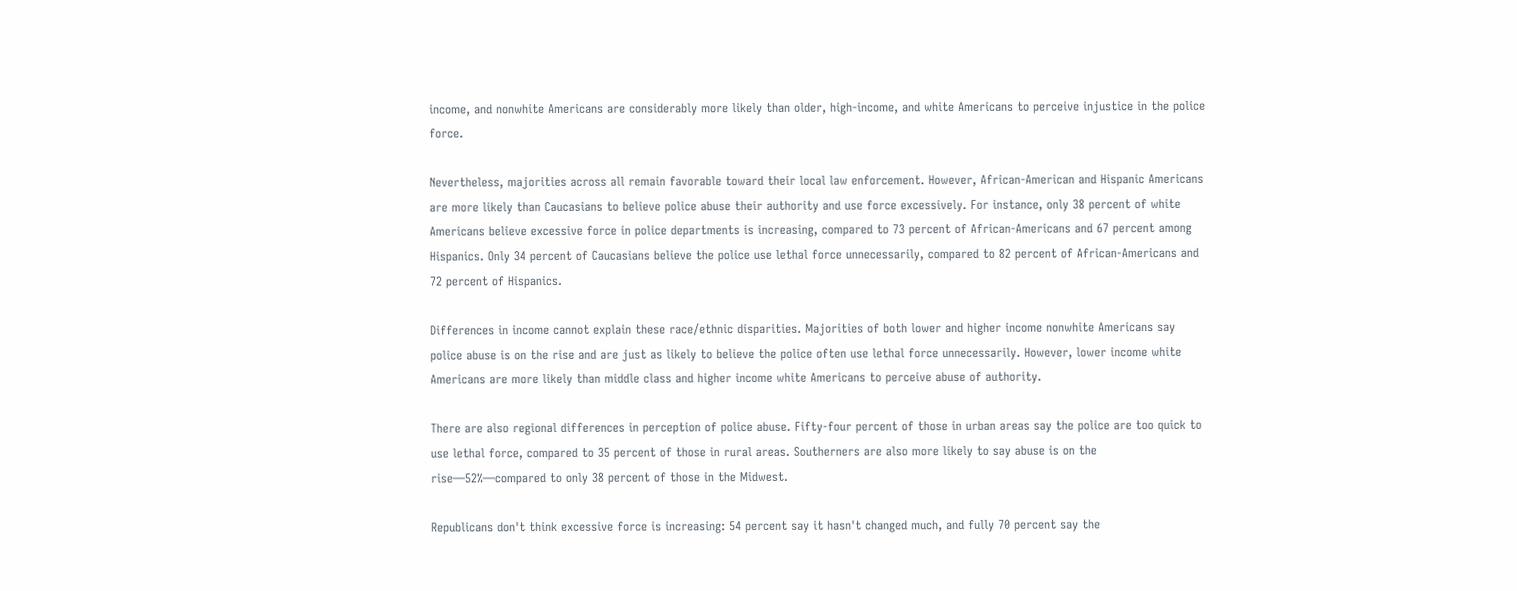income, and nonwhite Americans are considerably more likely than older, high-income, and white Americans to perceive injustice in the police force.

Nevertheless, majorities across all remain favorable toward their local law enforcement. However, African-American and Hispanic Americans are more likely than Caucasians to believe police abuse their authority and use force excessively. For instance, only 38 percent of white Americans believe excessive force in police departments is increasing, compared to 73 percent of African-Americans and 67 percent among Hispanics. Only 34 percent of Caucasians believe the police use lethal force unnecessarily, compared to 82 percent of African-Americans and 72 percent of Hispanics.

Differences in income cannot explain these race/ethnic disparities. Majorities of both lower and higher income nonwhite Americans say police abuse is on the rise and are just as likely to believe the police often use lethal force unnecessarily. However, lower income white Americans are more likely than middle class and higher income white Americans to perceive abuse of authority.

There are also regional differences in perception of police abuse. Fifty-four percent of those in urban areas say the police are too quick to use lethal force, compared to 35 percent of those in rural areas. Southerners are also more likely to say abuse is on the rise—52%—compared to only 38 percent of those in the Midwest.

Republicans don't think excessive force is increasing: 54 percent say it hasn't changed much, and fully 70 percent say the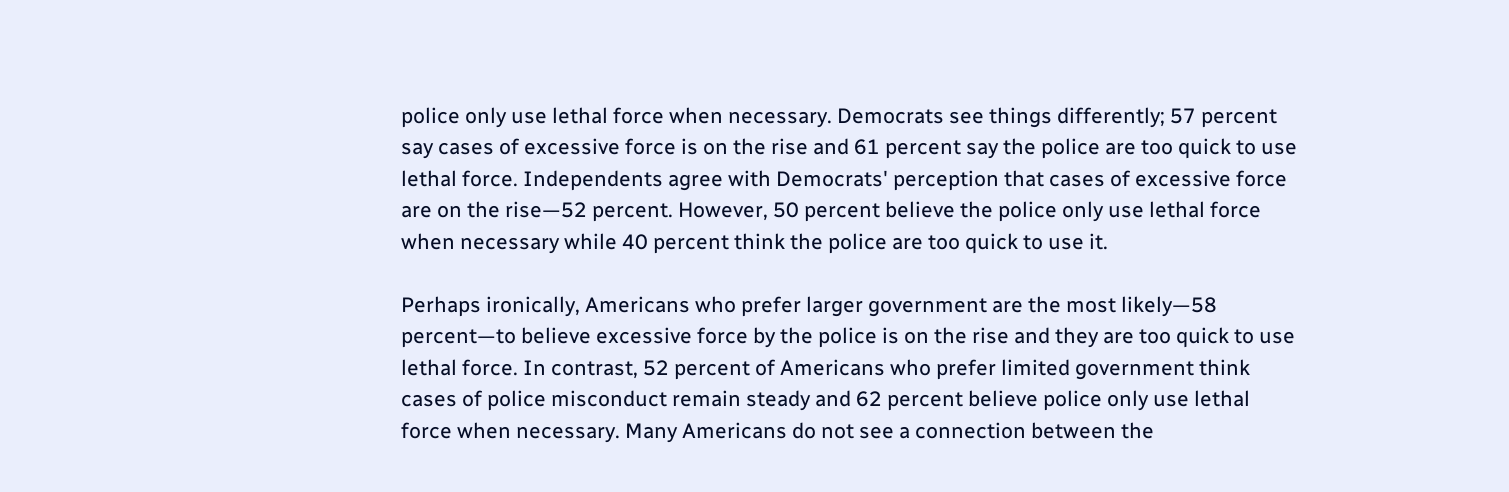police only use lethal force when necessary. Democrats see things differently; 57 percent say cases of excessive force is on the rise and 61 percent say the police are too quick to use lethal force. Independents agree with Democrats' perception that cases of excessive force are on the rise—52 percent. However, 50 percent believe the police only use lethal force when necessary while 40 percent think the police are too quick to use it.

Perhaps ironically, Americans who prefer larger government are the most likely—58 percent—to believe excessive force by the police is on the rise and they are too quick to use lethal force. In contrast, 52 percent of Americans who prefer limited government think cases of police misconduct remain steady and 62 percent believe police only use lethal force when necessary. Many Americans do not see a connection between the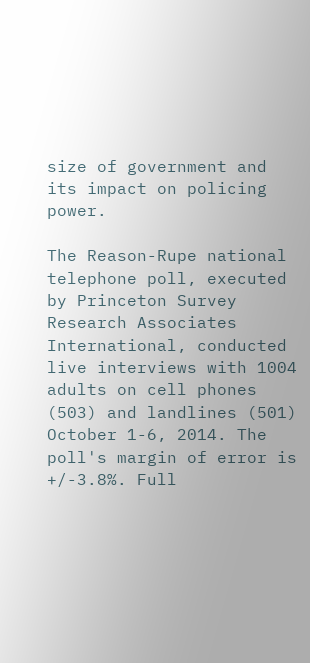size of government and its impact on policing power.

The Reason-Rupe national telephone poll, executed by Princeton Survey Research Associates International, conducted live interviews with 1004 adults on cell phones (503) and landlines (501) October 1-6, 2014. The poll's margin of error is +/-3.8%. Full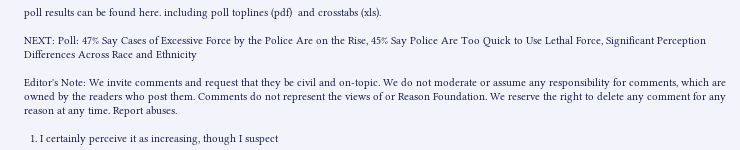poll results can be found here. including poll toplines (pdf)  and crosstabs (xls).

NEXT: Poll: 47% Say Cases of Excessive Force by the Police Are on the Rise, 45% Say Police Are Too Quick to Use Lethal Force, Significant Perception Differences Across Race and Ethnicity

Editor's Note: We invite comments and request that they be civil and on-topic. We do not moderate or assume any responsibility for comments, which are owned by the readers who post them. Comments do not represent the views of or Reason Foundation. We reserve the right to delete any comment for any reason at any time. Report abuses.

  1. I certainly perceive it as increasing, though I suspect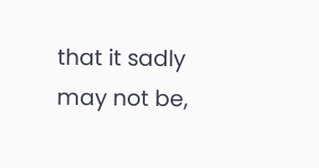that it sadly may not be,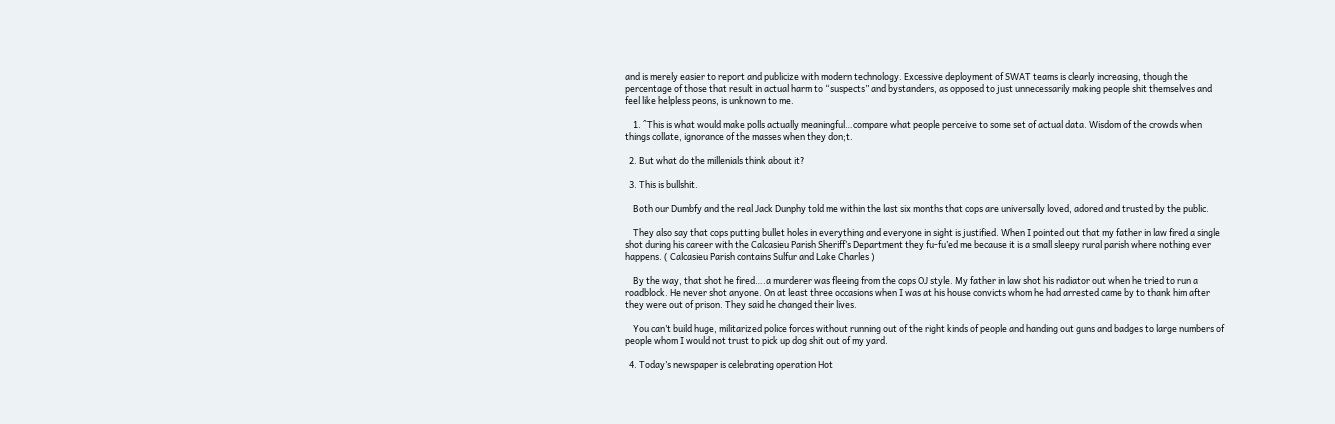and is merely easier to report and publicize with modern technology. Excessive deployment of SWAT teams is clearly increasing, though the percentage of those that result in actual harm to “suspects” and bystanders, as opposed to just unnecessarily making people shit themselves and feel like helpless peons, is unknown to me.

    1. ^This is what would make polls actually meaningful…compare what people perceive to some set of actual data. Wisdom of the crowds when things collate, ignorance of the masses when they don;t.

  2. But what do the millenials think about it?

  3. This is bullshit.

    Both our Dumbfy and the real Jack Dunphy told me within the last six months that cops are universally loved, adored and trusted by the public.

    They also say that cops putting bullet holes in everything and everyone in sight is justified. When I pointed out that my father in law fired a single shot during his career with the Calcasieu Parish Sheriff’s Department they fu-fu’ed me because it is a small sleepy rural parish where nothing ever happens. ( Calcasieu Parish contains Sulfur and Lake Charles )

    By the way, that shot he fired….a murderer was fleeing from the cops OJ style. My father in law shot his radiator out when he tried to run a roadblock. He never shot anyone. On at least three occasions when I was at his house convicts whom he had arrested came by to thank him after they were out of prison. They said he changed their lives.

    You can’t build huge, militarized police forces without running out of the right kinds of people and handing out guns and badges to large numbers of people whom I would not trust to pick up dog shit out of my yard.

  4. Today’s newspaper is celebrating operation Hot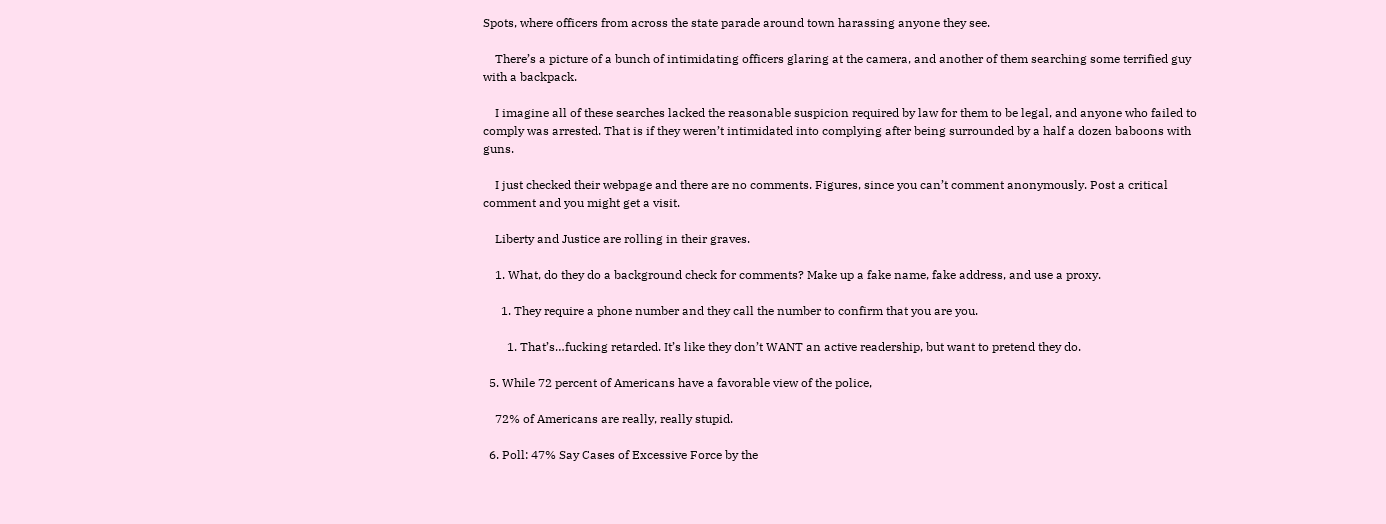Spots, where officers from across the state parade around town harassing anyone they see.

    There’s a picture of a bunch of intimidating officers glaring at the camera, and another of them searching some terrified guy with a backpack.

    I imagine all of these searches lacked the reasonable suspicion required by law for them to be legal, and anyone who failed to comply was arrested. That is if they weren’t intimidated into complying after being surrounded by a half a dozen baboons with guns.

    I just checked their webpage and there are no comments. Figures, since you can’t comment anonymously. Post a critical comment and you might get a visit.

    Liberty and Justice are rolling in their graves.

    1. What, do they do a background check for comments? Make up a fake name, fake address, and use a proxy.

      1. They require a phone number and they call the number to confirm that you are you.

        1. That’s…fucking retarded. It’s like they don’t WANT an active readership, but want to pretend they do.

  5. While 72 percent of Americans have a favorable view of the police,

    72% of Americans are really, really stupid.

  6. Poll: 47% Say Cases of Excessive Force by the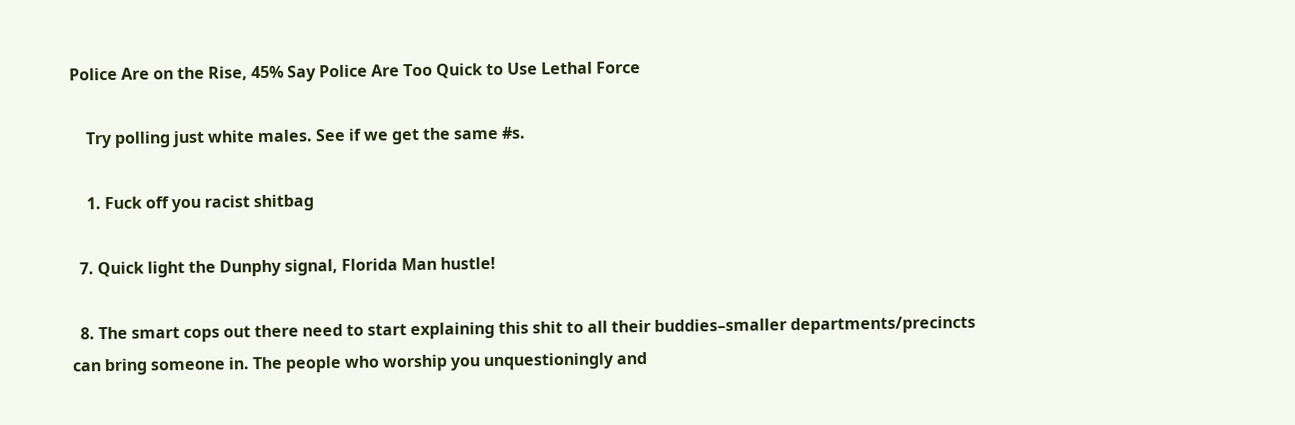Police Are on the Rise, 45% Say Police Are Too Quick to Use Lethal Force

    Try polling just white males. See if we get the same #s.

    1. Fuck off you racist shitbag

  7. Quick light the Dunphy signal, Florida Man hustle!

  8. The smart cops out there need to start explaining this shit to all their buddies–smaller departments/precincts can bring someone in. The people who worship you unquestioningly and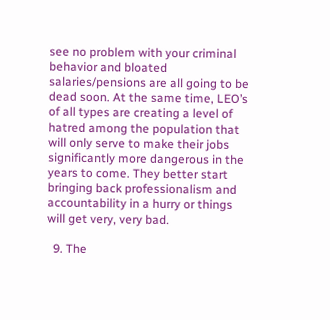see no problem with your criminal behavior and bloated salaries/pensions are all going to be dead soon. At the same time, LEO’s of all types are creating a level of hatred among the population that will only serve to make their jobs significantly more dangerous in the years to come. They better start bringing back professionalism and accountability in a hurry or things will get very, very bad.

  9. The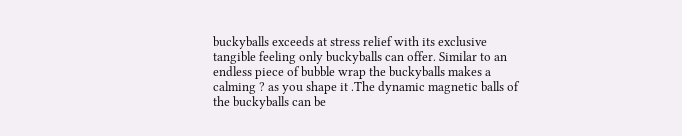buckyballs exceeds at stress relief with its exclusive tangible feeling only buckyballs can offer. Similar to an endless piece of bubble wrap the buckyballs makes a calming ? as you shape it .The dynamic magnetic balls of the buckyballs can be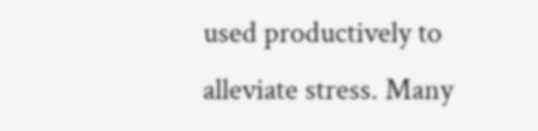used productively to alleviate stress. Many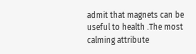admit that magnets can be useful to health .The most calming attribute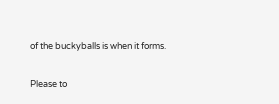of the buckyballs is when it forms.

Please to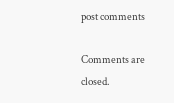post comments

Comments are closed.